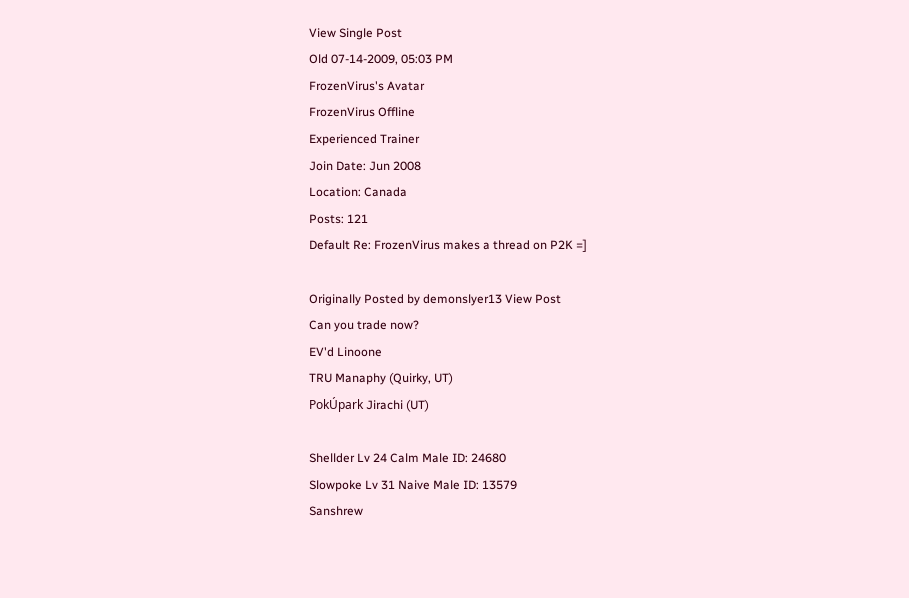View Single Post
Old 07-14-2009, 05:03 PM
FrozenVirus's Avatar
FrozenVirus Offline
Experienced Trainer
Join Date: Jun 2008
Location: Canada
Posts: 121
Default Re: FrozenVirus makes a thread on P2K =]

Originally Posted by demonslyer13 View Post
Can you trade now?
EV'd Linoone
TRU Manaphy (Quirky, UT)
PokÚpark Jirachi (UT)

Shellder Lv 24 Calm Male ID: 24680
Slowpoke Lv 31 Naive Male ID: 13579
Sanshrew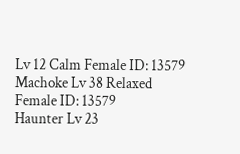Lv 12 Calm Female ID: 13579
Machoke Lv 38 Relaxed Female ID: 13579
Haunter Lv 23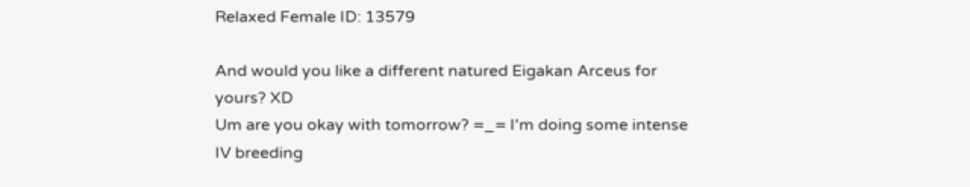Relaxed Female ID: 13579

And would you like a different natured Eigakan Arceus for yours? XD
Um are you okay with tomorrow? =_= I'm doing some intense IV breeding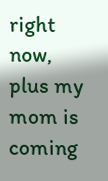right now, plus my mom is coming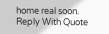home real soon.
Reply With Quote